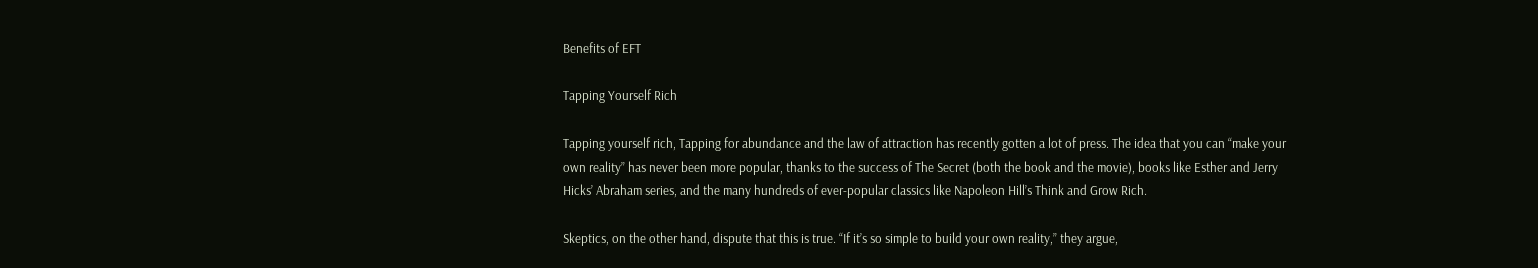Benefits of EFT

Tapping Yourself Rich

Tapping yourself rich, Tapping for abundance and the law of attraction has recently gotten a lot of press. The idea that you can “make your own reality” has never been more popular, thanks to the success of The Secret (both the book and the movie), books like Esther and Jerry Hicks’ Abraham series, and the many hundreds of ever-popular classics like Napoleon Hill’s Think and Grow Rich.

Skeptics, on the other hand, dispute that this is true. “If it’s so simple to build your own reality,” they argue,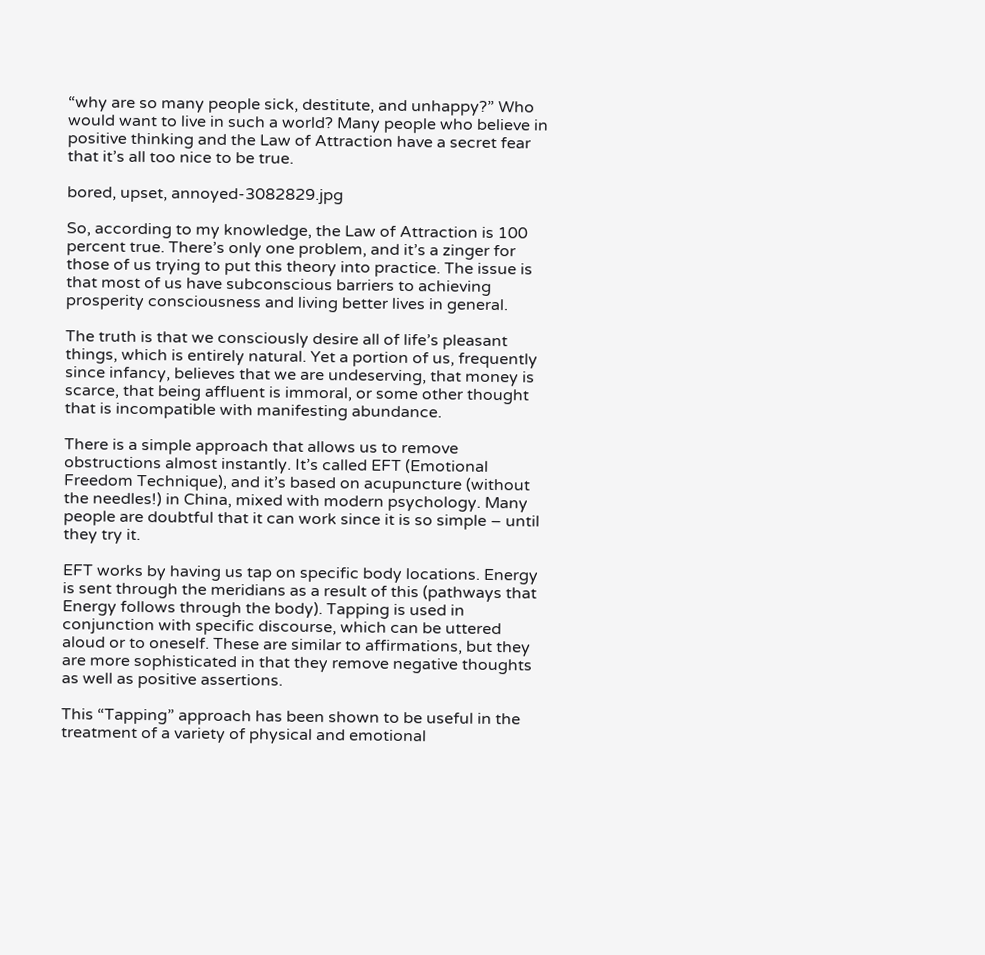“why are so many people sick, destitute, and unhappy?” Who would want to live in such a world? Many people who believe in positive thinking and the Law of Attraction have a secret fear that it’s all too nice to be true.

bored, upset, annoyed-3082829.jpg

So, according to my knowledge, the Law of Attraction is 100 percent true. There’s only one problem, and it’s a zinger for those of us trying to put this theory into practice. The issue is that most of us have subconscious barriers to achieving prosperity consciousness and living better lives in general.

The truth is that we consciously desire all of life’s pleasant things, which is entirely natural. Yet a portion of us, frequently since infancy, believes that we are undeserving, that money is scarce, that being affluent is immoral, or some other thought that is incompatible with manifesting abundance.

There is a simple approach that allows us to remove obstructions almost instantly. It’s called EFT (Emotional Freedom Technique), and it’s based on acupuncture (without the needles!) in China, mixed with modern psychology. Many people are doubtful that it can work since it is so simple – until they try it.

EFT works by having us tap on specific body locations. Energy is sent through the meridians as a result of this (pathways that Energy follows through the body). Tapping is used in conjunction with specific discourse, which can be uttered aloud or to oneself. These are similar to affirmations, but they are more sophisticated in that they remove negative thoughts as well as positive assertions.

This “Tapping” approach has been shown to be useful in the treatment of a variety of physical and emotional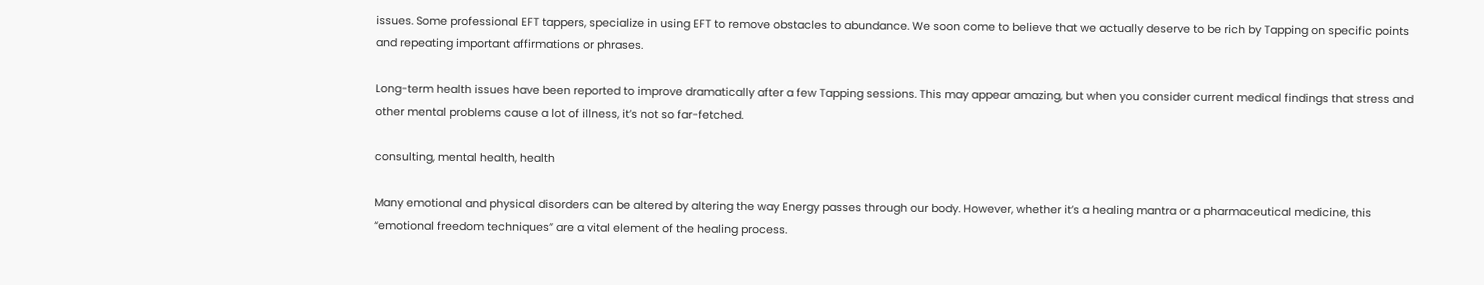issues. Some professional EFT tappers, specialize in using EFT to remove obstacles to abundance. We soon come to believe that we actually deserve to be rich by Tapping on specific points and repeating important affirmations or phrases.

Long-term health issues have been reported to improve dramatically after a few Tapping sessions. This may appear amazing, but when you consider current medical findings that stress and other mental problems cause a lot of illness, it’s not so far-fetched.

consulting, mental health, health

Many emotional and physical disorders can be altered by altering the way Energy passes through our body. However, whether it’s a healing mantra or a pharmaceutical medicine, this “emotional freedom techniques” are a vital element of the healing process.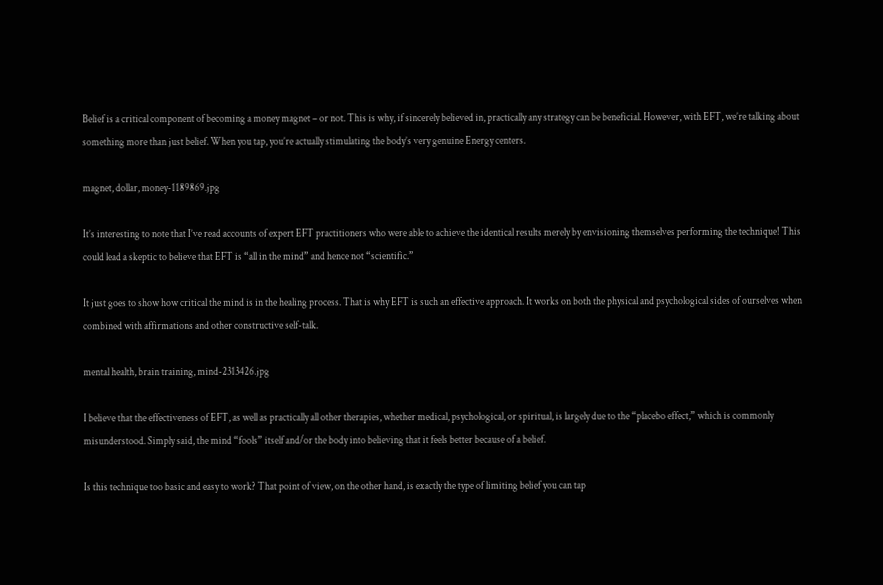Belief is a critical component of becoming a money magnet – or not. This is why, if sincerely believed in, practically any strategy can be beneficial. However, with EFT, we’re talking about something more than just belief. When you tap, you’re actually stimulating the body’s very genuine Energy centers.

magnet, dollar, money-1189869.jpg

It’s interesting to note that I’ve read accounts of expert EFT practitioners who were able to achieve the identical results merely by envisioning themselves performing the technique! This could lead a skeptic to believe that EFT is “all in the mind” and hence not “scientific.”

It just goes to show how critical the mind is in the healing process. That is why EFT is such an effective approach. It works on both the physical and psychological sides of ourselves when combined with affirmations and other constructive self-talk.

mental health, brain training, mind-2313426.jpg

I believe that the effectiveness of EFT, as well as practically all other therapies, whether medical, psychological, or spiritual, is largely due to the “placebo effect,” which is commonly misunderstood. Simply said, the mind “fools” itself and/or the body into believing that it feels better because of a belief.

Is this technique too basic and easy to work? That point of view, on the other hand, is exactly the type of limiting belief you can tap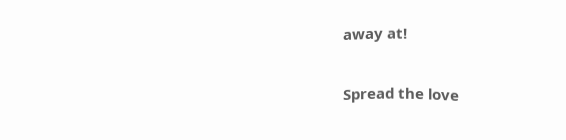away at!

Spread the love